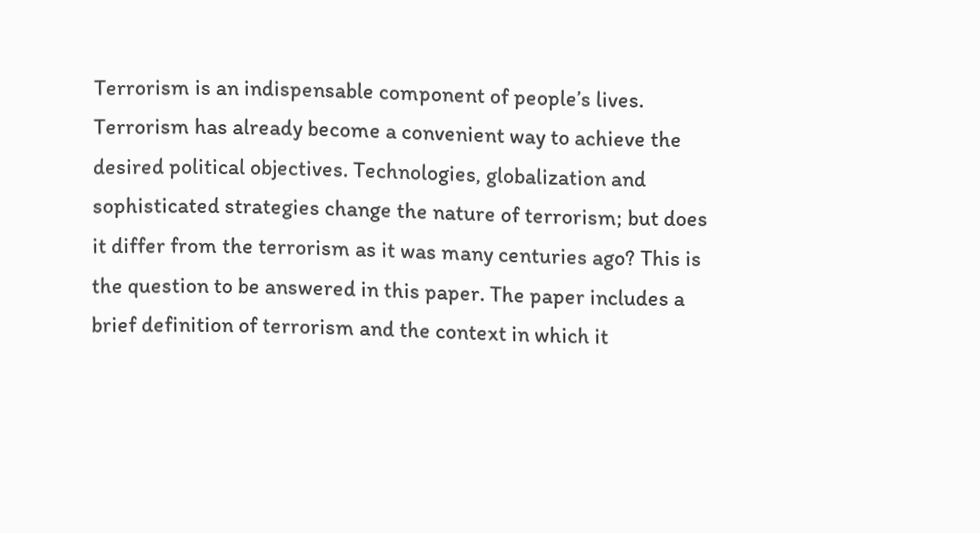Terrorism is an indispensable component of people’s lives. Terrorism has already become a convenient way to achieve the desired political objectives. Technologies, globalization and sophisticated strategies change the nature of terrorism; but does it differ from the terrorism as it was many centuries ago? This is the question to be answered in this paper. The paper includes a brief definition of terrorism and the context in which it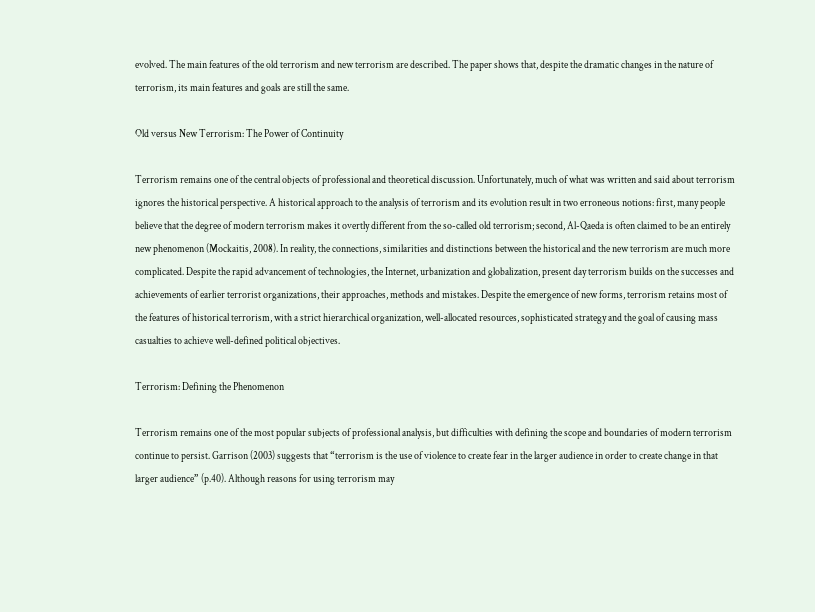evolved. The main features of the old terrorism and new terrorism are described. The paper shows that, despite the dramatic changes in the nature of terrorism, its main features and goals are still the same.

Old versus New Terrorism: The Power of Continuity

Terrorism remains one of the central objects of professional and theoretical discussion. Unfortunately, much of what was written and said about terrorism ignores the historical perspective. A historical approach to the analysis of terrorism and its evolution result in two erroneous notions: first, many people believe that the degree of modern terrorism makes it overtly different from the so-called old terrorism; second, Al-Qaeda is often claimed to be an entirely new phenomenon (Mockaitis, 2008). In reality, the connections, similarities and distinctions between the historical and the new terrorism are much more complicated. Despite the rapid advancement of technologies, the Internet, urbanization and globalization, present day terrorism builds on the successes and achievements of earlier terrorist organizations, their approaches, methods and mistakes. Despite the emergence of new forms, terrorism retains most of the features of historical terrorism, with a strict hierarchical organization, well-allocated resources, sophisticated strategy and the goal of causing mass casualties to achieve well-defined political objectives.

Terrorism: Defining the Phenomenon

Terrorism remains one of the most popular subjects of professional analysis, but difficulties with defining the scope and boundaries of modern terrorism continue to persist. Garrison (2003) suggests that “terrorism is the use of violence to create fear in the larger audience in order to create change in that larger audience” (p.40). Although reasons for using terrorism may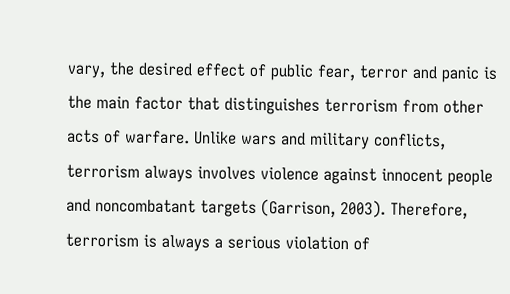vary, the desired effect of public fear, terror and panic is the main factor that distinguishes terrorism from other acts of warfare. Unlike wars and military conflicts, terrorism always involves violence against innocent people and noncombatant targets (Garrison, 2003). Therefore, terrorism is always a serious violation of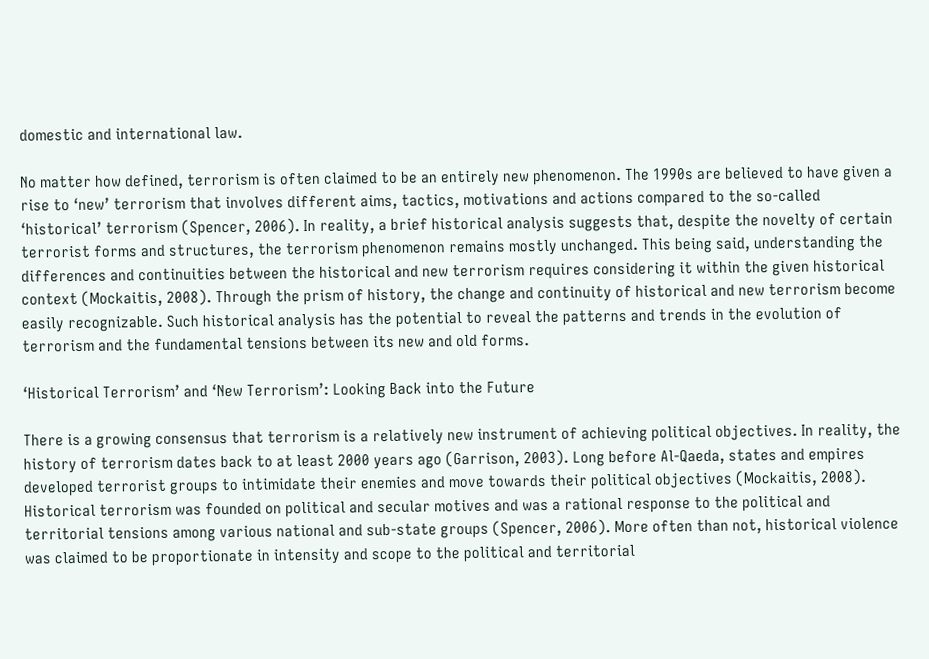domestic and international law.

No matter how defined, terrorism is often claimed to be an entirely new phenomenon. The 1990s are believed to have given a rise to ‘new’ terrorism that involves different aims, tactics, motivations and actions compared to the so-called ‘historical’ terrorism (Spencer, 2006). In reality, a brief historical analysis suggests that, despite the novelty of certain terrorist forms and structures, the terrorism phenomenon remains mostly unchanged. This being said, understanding the differences and continuities between the historical and new terrorism requires considering it within the given historical context (Mockaitis, 2008). Through the prism of history, the change and continuity of historical and new terrorism become easily recognizable. Such historical analysis has the potential to reveal the patterns and trends in the evolution of terrorism and the fundamental tensions between its new and old forms.

‘Historical Terrorism’ and ‘New Terrorism’: Looking Back into the Future

There is a growing consensus that terrorism is a relatively new instrument of achieving political objectives. In reality, the history of terrorism dates back to at least 2000 years ago (Garrison, 2003). Long before Al-Qaeda, states and empires developed terrorist groups to intimidate their enemies and move towards their political objectives (Mockaitis, 2008). Historical terrorism was founded on political and secular motives and was a rational response to the political and territorial tensions among various national and sub-state groups (Spencer, 2006). More often than not, historical violence was claimed to be proportionate in intensity and scope to the political and territorial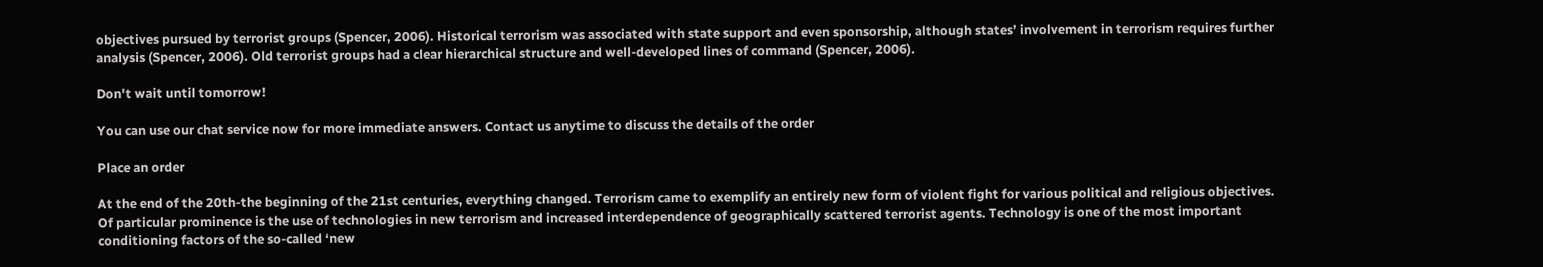objectives pursued by terrorist groups (Spencer, 2006). Historical terrorism was associated with state support and even sponsorship, although states’ involvement in terrorism requires further analysis (Spencer, 2006). Old terrorist groups had a clear hierarchical structure and well-developed lines of command (Spencer, 2006).

Don't wait until tomorrow!

You can use our chat service now for more immediate answers. Contact us anytime to discuss the details of the order

Place an order

At the end of the 20th-the beginning of the 21st centuries, everything changed. Terrorism came to exemplify an entirely new form of violent fight for various political and religious objectives. Of particular prominence is the use of technologies in new terrorism and increased interdependence of geographically scattered terrorist agents. Technology is one of the most important conditioning factors of the so-called ‘new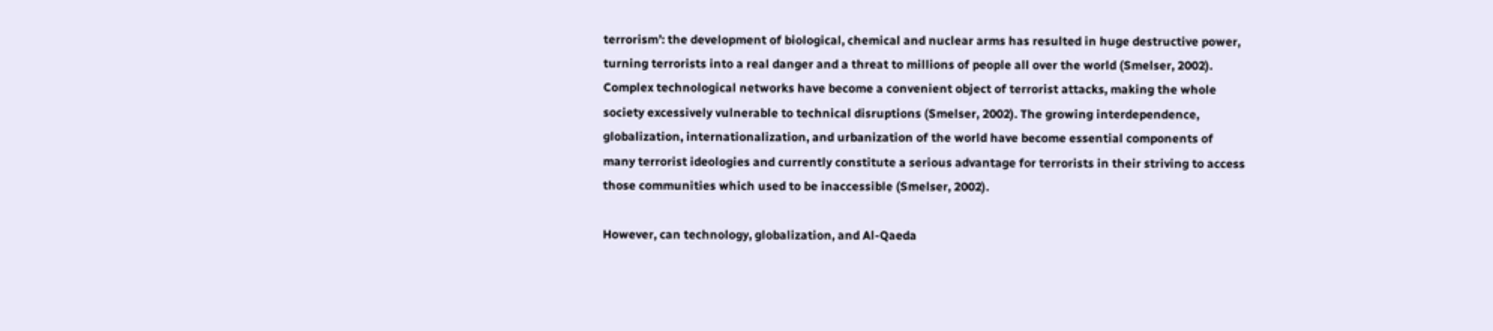terrorism’: the development of biological, chemical and nuclear arms has resulted in huge destructive power, turning terrorists into a real danger and a threat to millions of people all over the world (Smelser, 2002). Complex technological networks have become a convenient object of terrorist attacks, making the whole society excessively vulnerable to technical disruptions (Smelser, 2002). The growing interdependence, globalization, internationalization, and urbanization of the world have become essential components of many terrorist ideologies and currently constitute a serious advantage for terrorists in their striving to access those communities which used to be inaccessible (Smelser, 2002).

However, can technology, globalization, and Al-Qaeda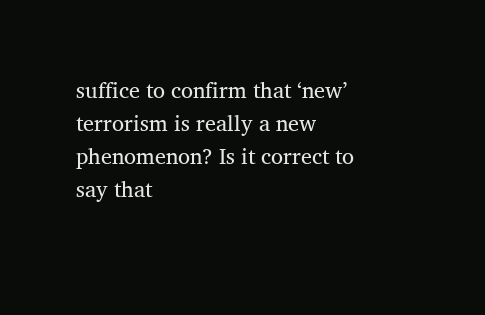suffice to confirm that ‘new’ terrorism is really a new phenomenon? Is it correct to say that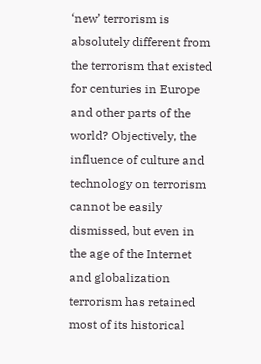‘new’ terrorism is absolutely different from the terrorism that existed for centuries in Europe and other parts of the world? Objectively, the influence of culture and technology on terrorism cannot be easily dismissed, but even in the age of the Internet and globalization terrorism has retained most of its historical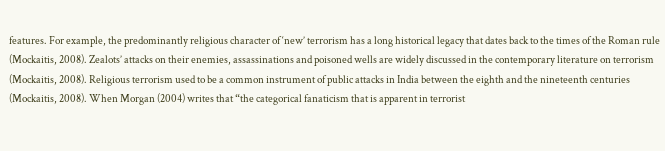features. For example, the predominantly religious character of ‘new’ terrorism has a long historical legacy that dates back to the times of the Roman rule (Mockaitis, 2008). Zealots’ attacks on their enemies, assassinations and poisoned wells are widely discussed in the contemporary literature on terrorism (Mockaitis, 2008). Religious terrorism used to be a common instrument of public attacks in India between the eighth and the nineteenth centuries (Mockaitis, 2008). When Morgan (2004) writes that “the categorical fanaticism that is apparent in terrorist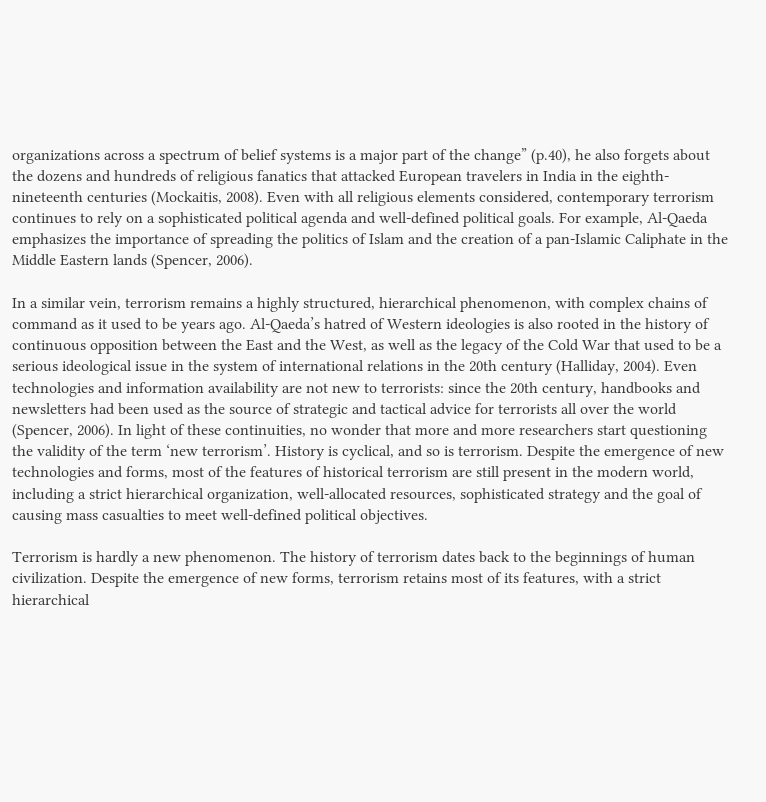organizations across a spectrum of belief systems is a major part of the change” (p.40), he also forgets about the dozens and hundreds of religious fanatics that attacked European travelers in India in the eighth-nineteenth centuries (Mockaitis, 2008). Even with all religious elements considered, contemporary terrorism continues to rely on a sophisticated political agenda and well-defined political goals. For example, Al-Qaeda emphasizes the importance of spreading the politics of Islam and the creation of a pan-Islamic Caliphate in the Middle Eastern lands (Spencer, 2006).

In a similar vein, terrorism remains a highly structured, hierarchical phenomenon, with complex chains of command as it used to be years ago. Al-Qaeda’s hatred of Western ideologies is also rooted in the history of continuous opposition between the East and the West, as well as the legacy of the Cold War that used to be a serious ideological issue in the system of international relations in the 20th century (Halliday, 2004). Even technologies and information availability are not new to terrorists: since the 20th century, handbooks and newsletters had been used as the source of strategic and tactical advice for terrorists all over the world (Spencer, 2006). In light of these continuities, no wonder that more and more researchers start questioning the validity of the term ‘new terrorism’. History is cyclical, and so is terrorism. Despite the emergence of new technologies and forms, most of the features of historical terrorism are still present in the modern world, including a strict hierarchical organization, well-allocated resources, sophisticated strategy and the goal of causing mass casualties to meet well-defined political objectives.

Terrorism is hardly a new phenomenon. The history of terrorism dates back to the beginnings of human civilization. Despite the emergence of new forms, terrorism retains most of its features, with a strict hierarchical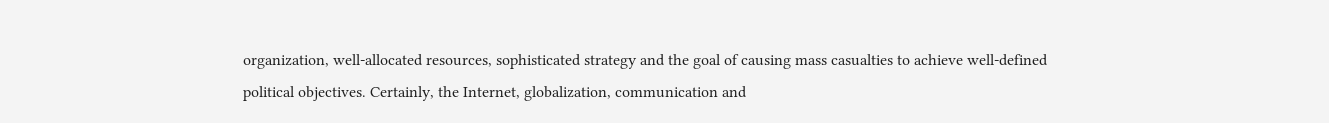organization, well-allocated resources, sophisticated strategy and the goal of causing mass casualties to achieve well-defined political objectives. Certainly, the Internet, globalization, communication and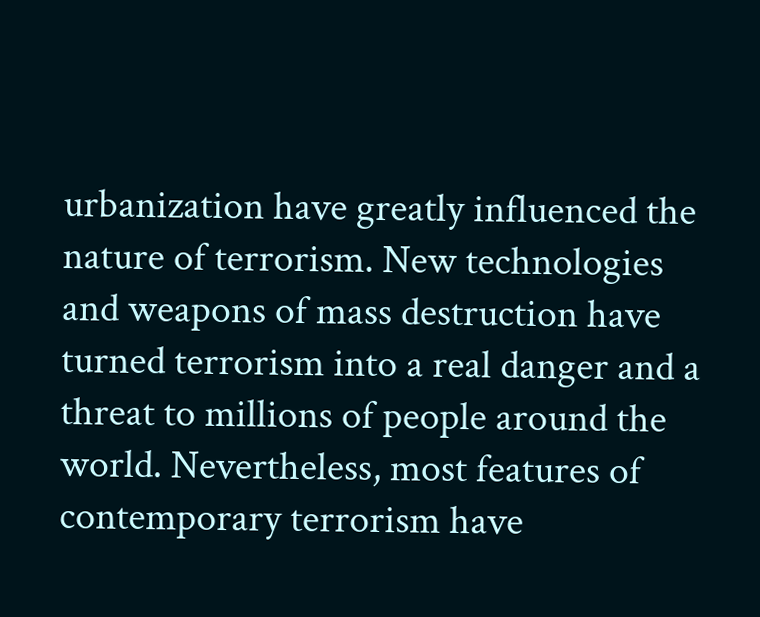urbanization have greatly influenced the nature of terrorism. New technologies and weapons of mass destruction have turned terrorism into a real danger and a threat to millions of people around the world. Nevertheless, most features of contemporary terrorism have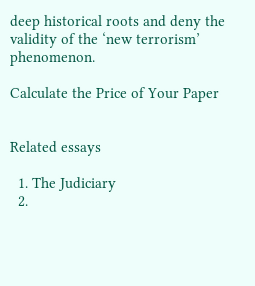deep historical roots and deny the validity of the ‘new terrorism’ phenomenon.

Calculate the Price of Your Paper


Related essays

  1. The Judiciary
  2.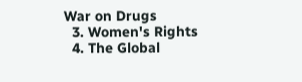War on Drugs
  3. Women's Rights
  4. The Global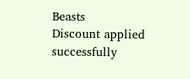Beasts
Discount applied successfully